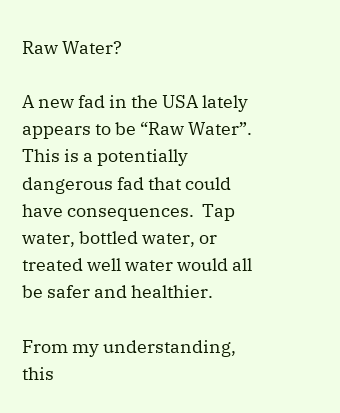Raw Water?

A new fad in the USA lately appears to be “Raw Water”.  This is a potentially dangerous fad that could have consequences.  Tap water, bottled water, or treated well water would all be safer and healthier.

From my understanding, this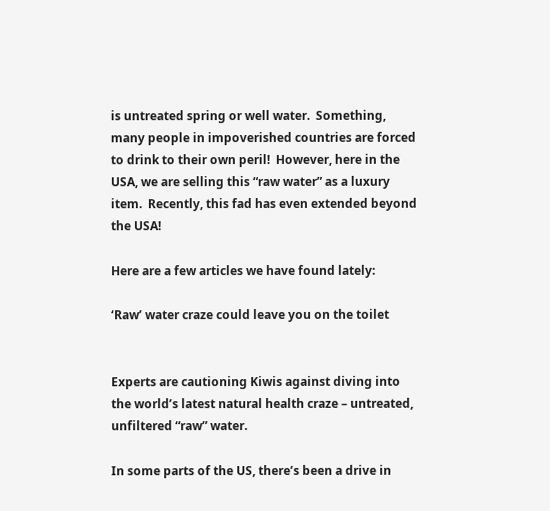is untreated spring or well water.  Something, many people in impoverished countries are forced to drink to their own peril!  However, here in the USA, we are selling this “raw water” as a luxury item.  Recently, this fad has even extended beyond the USA!

Here are a few articles we have found lately:

‘Raw’ water craze could leave you on the toilet


Experts are cautioning Kiwis against diving into the world’s latest natural health craze – untreated, unfiltered “raw” water.

In some parts of the US, there’s been a drive in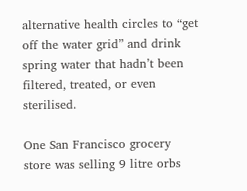alternative health circles to “get off the water grid” and drink spring water that hadn’t been filtered, treated, or even sterilised.

One San Francisco grocery store was selling 9 litre orbs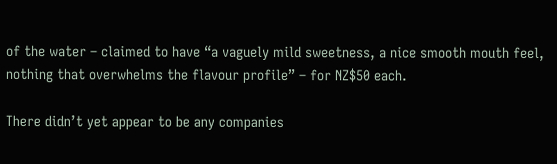of the water – claimed to have “a vaguely mild sweetness, a nice smooth mouth feel, nothing that overwhelms the flavour profile” – for NZ$50 each.

There didn’t yet appear to be any companies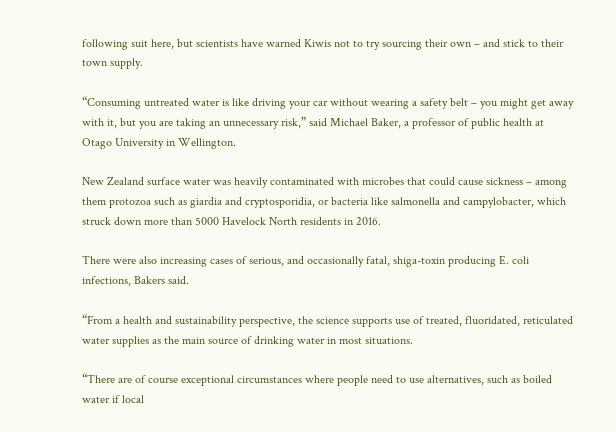following suit here, but scientists have warned Kiwis not to try sourcing their own – and stick to their town supply.

“Consuming untreated water is like driving your car without wearing a safety belt – you might get away with it, but you are taking an unnecessary risk,” said Michael Baker, a professor of public health at Otago University in Wellington.

New Zealand surface water was heavily contaminated with microbes that could cause sickness – among them protozoa such as giardia and cryptosporidia, or bacteria like salmonella and campylobacter, which struck down more than 5000 Havelock North residents in 2016.

There were also increasing cases of serious, and occasionally fatal, shiga-toxin producing E. coli infections, Bakers said.

“From a health and sustainability perspective, the science supports use of treated, fluoridated, reticulated water supplies as the main source of drinking water in most situations.

“There are of course exceptional circumstances where people need to use alternatives, such as boiled water if local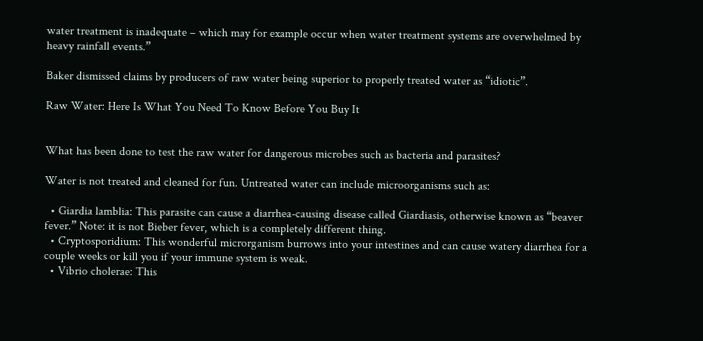water treatment is inadequate – which may for example occur when water treatment systems are overwhelmed by heavy rainfall events.”

Baker dismissed claims by producers of raw water being superior to properly treated water as “idiotic”.

Raw Water: Here Is What You Need To Know Before You Buy It


What has been done to test the raw water for dangerous microbes such as bacteria and parasites?

Water is not treated and cleaned for fun. Untreated water can include microorganisms such as:

  • Giardia lamblia: This parasite can cause a diarrhea-causing disease called Giardiasis, otherwise known as “beaver fever.” Note: it is not Bieber fever, which is a completely different thing.
  • Cryptosporidium: This wonderful microrganism burrows into your intestines and can cause watery diarrhea for a couple weeks or kill you if your immune system is weak.
  • Vibrio cholerae: This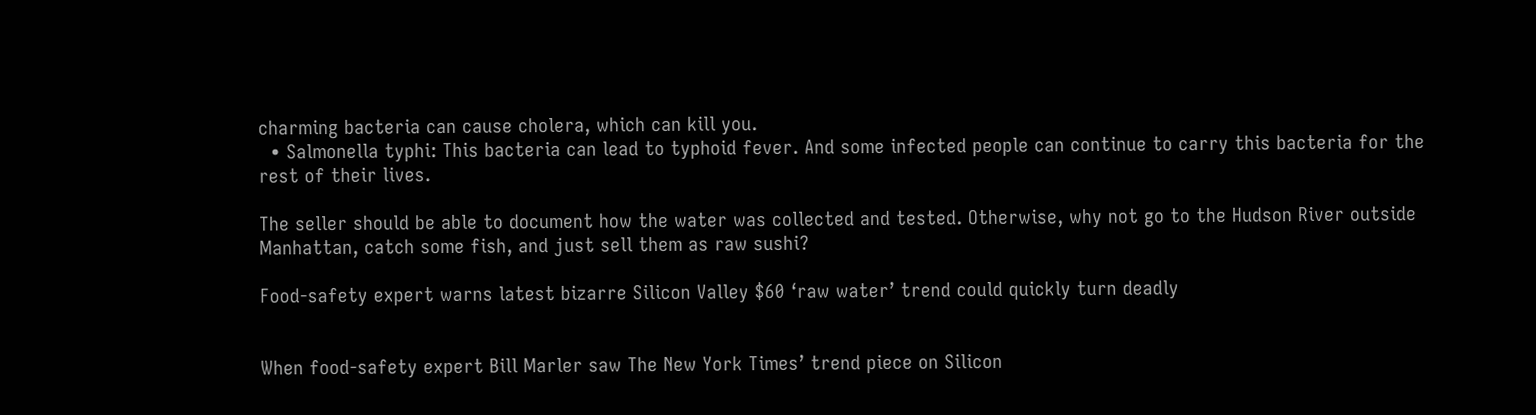charming bacteria can cause cholera, which can kill you.
  • Salmonella typhi: This bacteria can lead to typhoid fever. And some infected people can continue to carry this bacteria for the rest of their lives.

The seller should be able to document how the water was collected and tested. Otherwise, why not go to the Hudson River outside Manhattan, catch some fish, and just sell them as raw sushi?

Food-safety expert warns latest bizarre Silicon Valley $60 ‘raw water’ trend could quickly turn deadly


When food-safety expert Bill Marler saw The New York Times’ trend piece on Silicon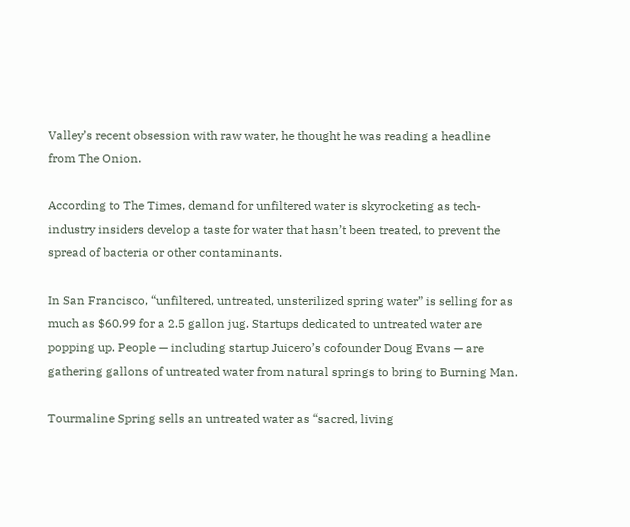Valley’s recent obsession with raw water, he thought he was reading a headline from The Onion.

According to The Times, demand for unfiltered water is skyrocketing as tech-industry insiders develop a taste for water that hasn’t been treated, to prevent the spread of bacteria or other contaminants.

In San Francisco, “unfiltered, untreated, unsterilized spring water” is selling for as much as $60.99 for a 2.5 gallon jug. Startups dedicated to untreated water are popping up. People — including startup Juicero’s cofounder Doug Evans — are gathering gallons of untreated water from natural springs to bring to Burning Man.

Tourmaline Spring sells an untreated water as “sacred, living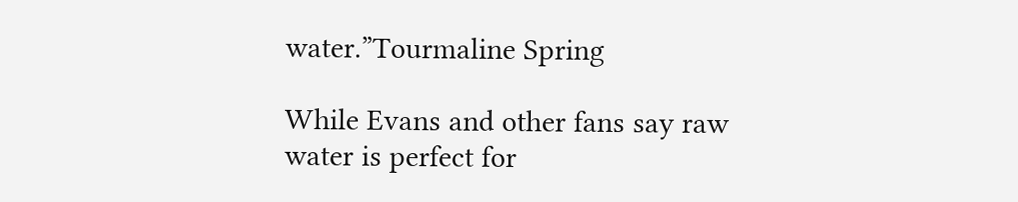water.”Tourmaline Spring

While Evans and other fans say raw water is perfect for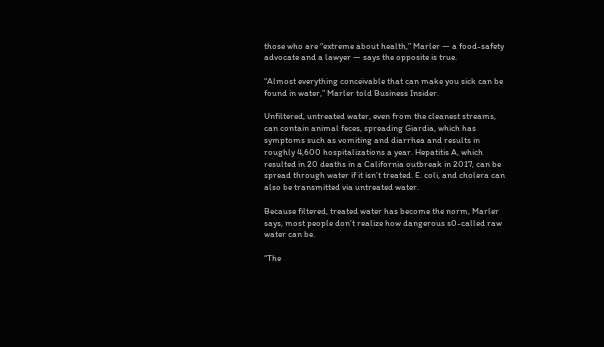those who are “extreme about health,” Marler — a food-safety advocate and a lawyer — says the opposite is true.

“Almost everything conceivable that can make you sick can be found in water,” Marler told Business Insider.

Unfiltered, untreated water, even from the cleanest streams, can contain animal feces, spreading Giardia, which has symptoms such as vomiting and diarrhea and results in roughly 4,600 hospitalizations a year. Hepatitis A, which resulted in 20 deaths in a California outbreak in 2017, can be spread through water if it isn’t treated. E. coli, and cholera can also be transmitted via untreated water.

Because filtered, treated water has become the norm, Marler says, most people don’t realize how dangerous s0-called raw water can be.

“The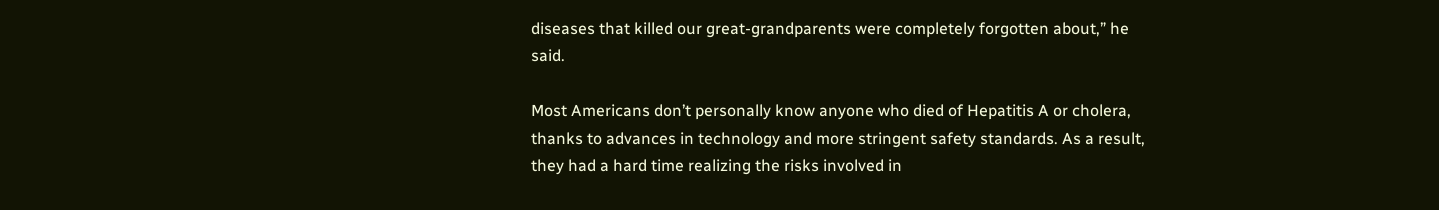diseases that killed our great-grandparents were completely forgotten about,” he said.

Most Americans don’t personally know anyone who died of Hepatitis A or cholera, thanks to advances in technology and more stringent safety standards. As a result, they had a hard time realizing the risks involved in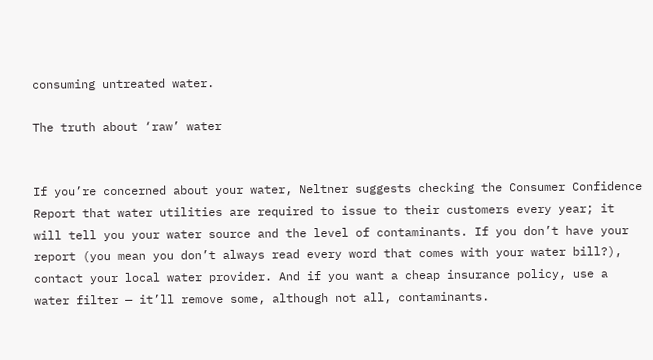consuming untreated water.

The truth about ‘raw’ water


If you’re concerned about your water, Neltner suggests checking the Consumer Confidence Report that water utilities are required to issue to their customers every year; it will tell you your water source and the level of contaminants. If you don’t have your report (you mean you don’t always read every word that comes with your water bill?), contact your local water provider. And if you want a cheap insurance policy, use a water filter — it’ll remove some, although not all, contaminants.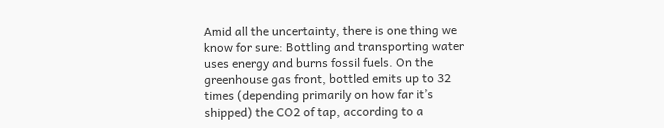Amid all the uncertainty, there is one thing we know for sure: Bottling and transporting water uses energy and burns fossil fuels. On the greenhouse gas front, bottled emits up to 32 times (depending primarily on how far it’s shipped) the CO2 of tap, according to a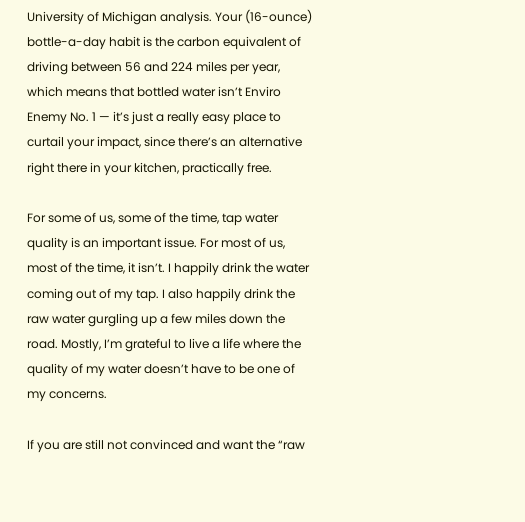University of Michigan analysis. Your (16-ounce) bottle-a-day habit is the carbon equivalent of driving between 56 and 224 miles per year, which means that bottled water isn’t Enviro Enemy No. 1 — it’s just a really easy place to curtail your impact, since there’s an alternative right there in your kitchen, practically free.

For some of us, some of the time, tap water quality is an important issue. For most of us, most of the time, it isn’t. I happily drink the water coming out of my tap. I also happily drink the raw water gurgling up a few miles down the road. Mostly, I’m grateful to live a life where the quality of my water doesn’t have to be one of my concerns.

If you are still not convinced and want the “raw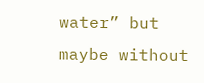water” but maybe without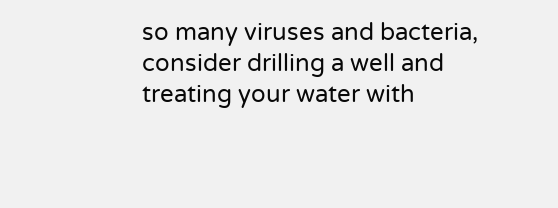so many viruses and bacteria, consider drilling a well and treating your water with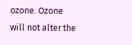ozone. Ozone will not alter the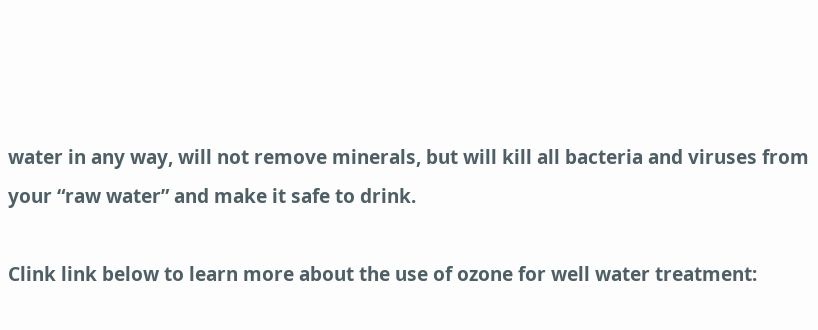water in any way, will not remove minerals, but will kill all bacteria and viruses from your “raw water” and make it safe to drink.

Clink link below to learn more about the use of ozone for well water treatment: